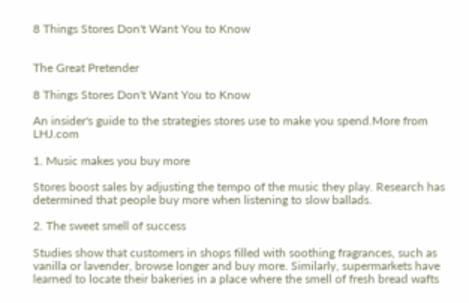8 Things Stores Don't Want You to Know


The Great Pretender

8 Things Stores Don't Want You to Know

An insider's guide to the strategies stores use to make you spend.More from LHJ.com

1. Music makes you buy more

Stores boost sales by adjusting the tempo of the music they play. Research has determined that people buy more when listening to slow ballads.

2. The sweet smell of success

Studies show that customers in shops filled with soothing fragrances, such as vanilla or lavender, browse longer and buy more. Similarly, supermarkets have learned to locate their bakeries in a place where the smell of fresh bread wafts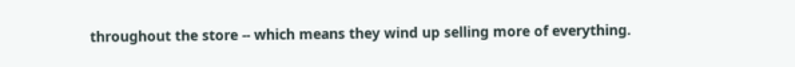throughout the store -- which means they wind up selling more of everything.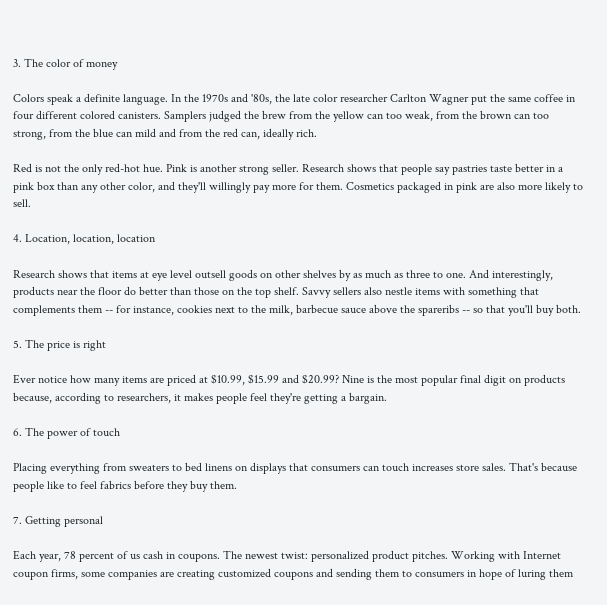3. The color of money

Colors speak a definite language. In the 1970s and '80s, the late color researcher Carlton Wagner put the same coffee in four different colored canisters. Samplers judged the brew from the yellow can too weak, from the brown can too strong, from the blue can mild and from the red can, ideally rich.

Red is not the only red-hot hue. Pink is another strong seller. Research shows that people say pastries taste better in a pink box than any other color, and they'll willingly pay more for them. Cosmetics packaged in pink are also more likely to sell.

4. Location, location, location

Research shows that items at eye level outsell goods on other shelves by as much as three to one. And interestingly, products near the floor do better than those on the top shelf. Savvy sellers also nestle items with something that complements them -- for instance, cookies next to the milk, barbecue sauce above the spareribs -- so that you'll buy both.

5. The price is right

Ever notice how many items are priced at $10.99, $15.99 and $20.99? Nine is the most popular final digit on products because, according to researchers, it makes people feel they're getting a bargain.

6. The power of touch

Placing everything from sweaters to bed linens on displays that consumers can touch increases store sales. That's because people like to feel fabrics before they buy them.

7. Getting personal

Each year, 78 percent of us cash in coupons. The newest twist: personalized product pitches. Working with Internet coupon firms, some companies are creating customized coupons and sending them to consumers in hope of luring them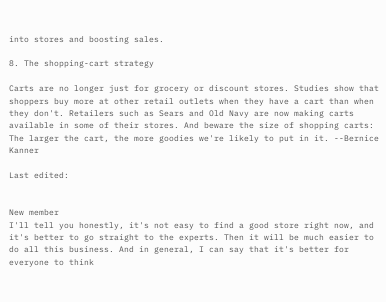into stores and boosting sales.

8. The shopping-cart strategy

Carts are no longer just for grocery or discount stores. Studies show that shoppers buy more at other retail outlets when they have a cart than when they don't. Retailers such as Sears and Old Navy are now making carts available in some of their stores. And beware the size of shopping carts: The larger the cart, the more goodies we're likely to put in it. --Bernice Kanner

Last edited:


New member
I'll tell you honestly, it's not easy to find a good store right now, and it's better to go straight to the experts. Then it will be much easier to do all this business. And in general, I can say that it's better for everyone to think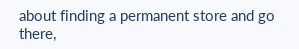about finding a permanent store and go there,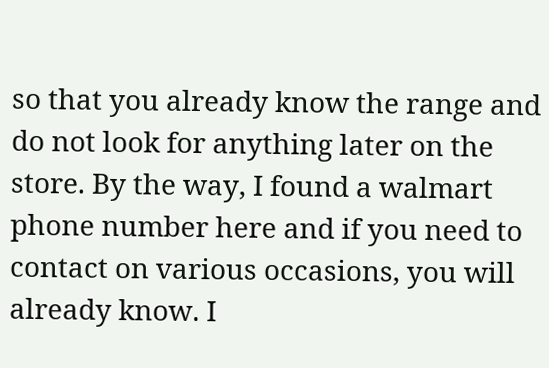so that you already know the range and do not look for anything later on the store. By the way, I found a walmart phone number here and if you need to contact on various occasions, you will already know. I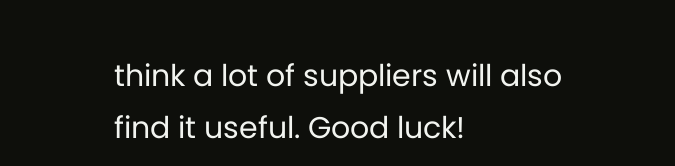think a lot of suppliers will also find it useful. Good luck!